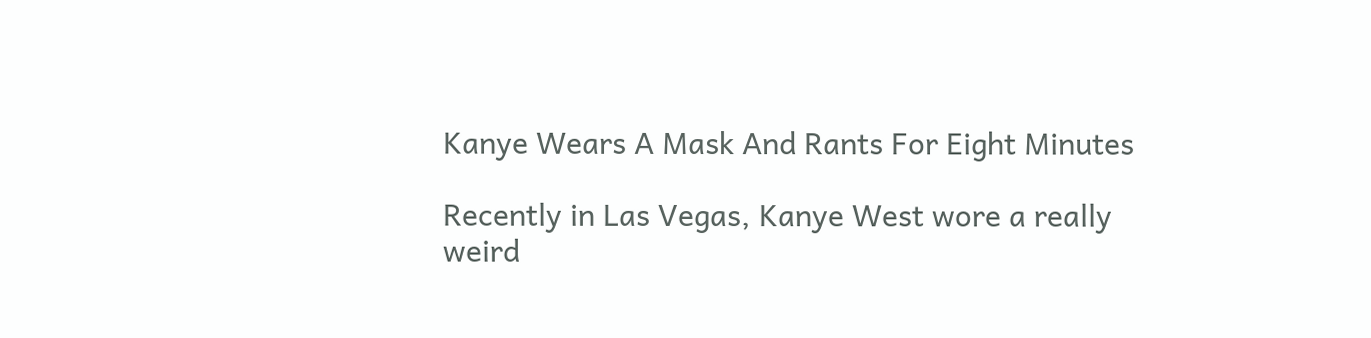Kanye Wears A Mask And Rants For Eight Minutes

Recently in Las Vegas, Kanye West wore a really weird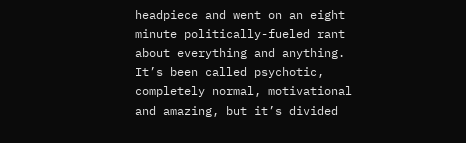headpiece and went on an eight minute politically-fueled rant about everything and anything. It’s been called psychotic, completely normal, motivational and amazing, but it’s divided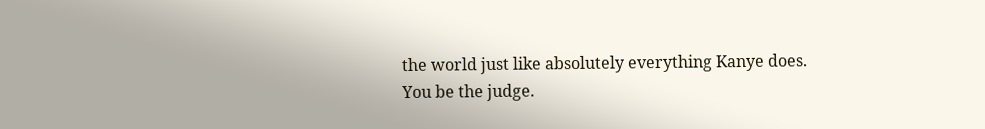the world just like absolutely everything Kanye does. You be the judge.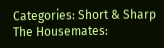Categories: Short & Sharp
The Housemates: